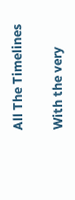All The Timelines

With the very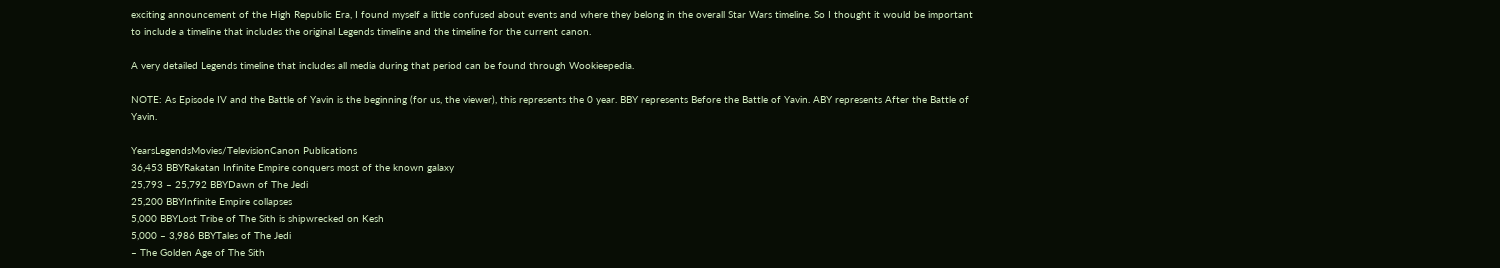exciting announcement of the High Republic Era, I found myself a little confused about events and where they belong in the overall Star Wars timeline. So I thought it would be important to include a timeline that includes the original Legends timeline and the timeline for the current canon.

A very detailed Legends timeline that includes all media during that period can be found through Wookieepedia.

NOTE: As Episode IV and the Battle of Yavin is the beginning (for us, the viewer), this represents the 0 year. BBY represents Before the Battle of Yavin. ABY represents After the Battle of Yavin.

YearsLegendsMovies/TelevisionCanon Publications
36,453 BBYRakatan Infinite Empire conquers most of the known galaxy
25,793 – 25,792 BBYDawn of The Jedi
25,200 BBYInfinite Empire collapses
5,000 BBYLost Tribe of The Sith is shipwrecked on Kesh
5,000 – 3,986 BBYTales of The Jedi
– The Golden Age of The Sith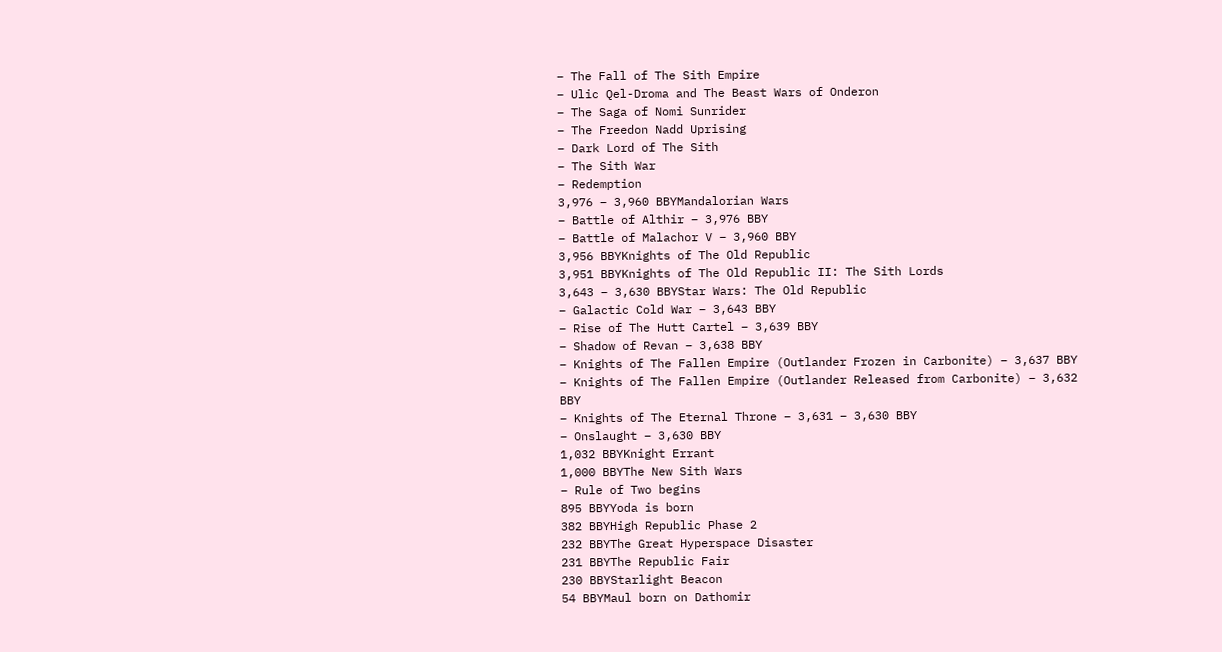– The Fall of The Sith Empire
– Ulic Qel-Droma and The Beast Wars of Onderon
– The Saga of Nomi Sunrider
– The Freedon Nadd Uprising
– Dark Lord of The Sith
– The Sith War
– Redemption
3,976 – 3,960 BBYMandalorian Wars
– Battle of Althir – 3,976 BBY
– Battle of Malachor V – 3,960 BBY
3,956 BBYKnights of The Old Republic
3,951 BBYKnights of The Old Republic II: The Sith Lords
3,643 – 3,630 BBYStar Wars: The Old Republic
– Galactic Cold War – 3,643 BBY
– Rise of The Hutt Cartel – 3,639 BBY
– Shadow of Revan – 3,638 BBY
– Knights of The Fallen Empire (Outlander Frozen in Carbonite) – 3,637 BBY
– Knights of The Fallen Empire (Outlander Released from Carbonite) – 3,632 BBY
– Knights of The Eternal Throne – 3,631 – 3,630 BBY
– Onslaught – 3,630 BBY
1,032 BBYKnight Errant
1,000 BBYThe New Sith Wars
– Rule of Two begins
895 BBYYoda is born
382 BBYHigh Republic Phase 2
232 BBYThe Great Hyperspace Disaster
231 BBYThe Republic Fair
230 BBYStarlight Beacon
54 BBYMaul born on Dathomir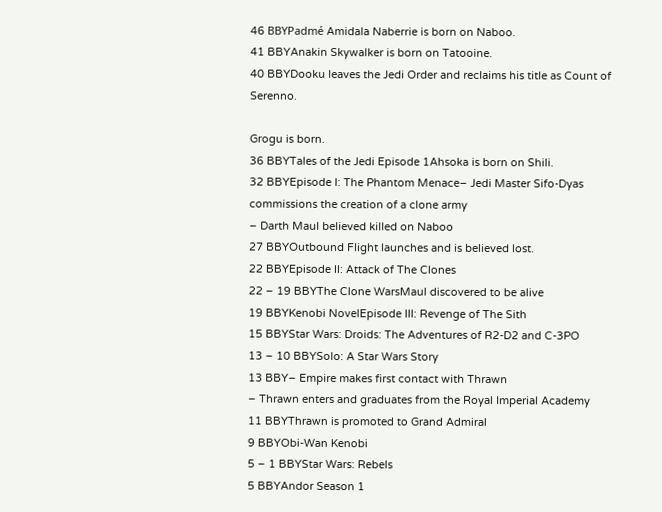46 BBYPadmé Amidala Naberrie is born on Naboo.
41 BBYAnakin Skywalker is born on Tatooine.
40 BBYDooku leaves the Jedi Order and reclaims his title as Count of Serenno.

Grogu is born.
36 BBYTales of the Jedi Episode 1Ahsoka is born on Shili.
32 BBYEpisode I: The Phantom Menace– Jedi Master Sifo-Dyas commissions the creation of a clone army
– Darth Maul believed killed on Naboo
27 BBYOutbound Flight launches and is believed lost.
22 BBYEpisode II: Attack of The Clones
22 – 19 BBYThe Clone WarsMaul discovered to be alive
19 BBYKenobi NovelEpisode III: Revenge of The Sith
15 BBYStar Wars: Droids: The Adventures of R2-D2 and C-3PO
13 – 10 BBYSolo: A Star Wars Story
13 BBY– Empire makes first contact with Thrawn
– Thrawn enters and graduates from the Royal Imperial Academy
11 BBYThrawn is promoted to Grand Admiral
9 BBYObi-Wan Kenobi
5 – 1 BBYStar Wars: Rebels
5 BBYAndor Season 1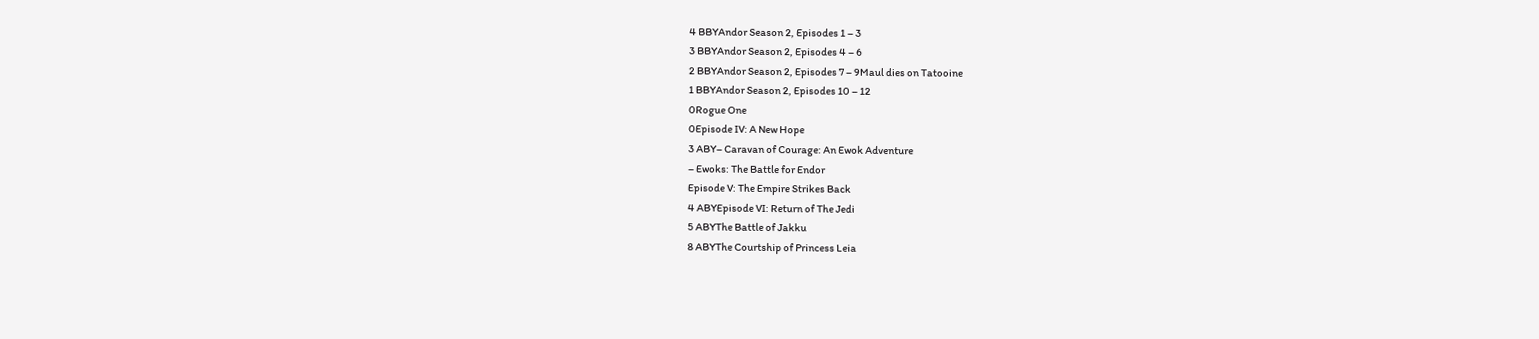4 BBYAndor Season 2, Episodes 1 – 3
3 BBYAndor Season 2, Episodes 4 – 6
2 BBYAndor Season 2, Episodes 7 – 9Maul dies on Tatooine
1 BBYAndor Season 2, Episodes 10 – 12
0Rogue One
0Episode IV: A New Hope
3 ABY– Caravan of Courage: An Ewok Adventure
– Ewoks: The Battle for Endor
Episode V: The Empire Strikes Back
4 ABYEpisode VI: Return of The Jedi
5 ABYThe Battle of Jakku
8 ABYThe Courtship of Princess Leia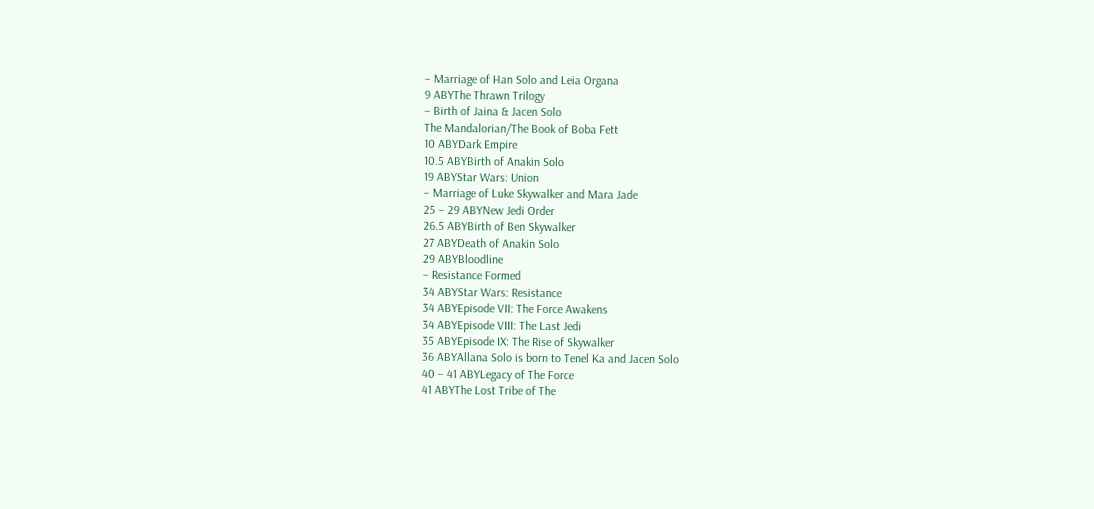– Marriage of Han Solo and Leia Organa
9 ABYThe Thrawn Trilogy
– Birth of Jaina & Jacen Solo
The Mandalorian/The Book of Boba Fett
10 ABYDark Empire
10.5 ABYBirth of Anakin Solo
19 ABYStar Wars: Union
– Marriage of Luke Skywalker and Mara Jade
25 – 29 ABYNew Jedi Order
26.5 ABYBirth of Ben Skywalker
27 ABYDeath of Anakin Solo
29 ABYBloodline
– Resistance Formed
34 ABYStar Wars: Resistance
34 ABYEpisode VII: The Force Awakens
34 ABYEpisode VIII: The Last Jedi
35 ABYEpisode IX: The Rise of Skywalker
36 ABYAllana Solo is born to Tenel Ka and Jacen Solo
40 – 41 ABYLegacy of The Force
41 ABYThe Lost Tribe of The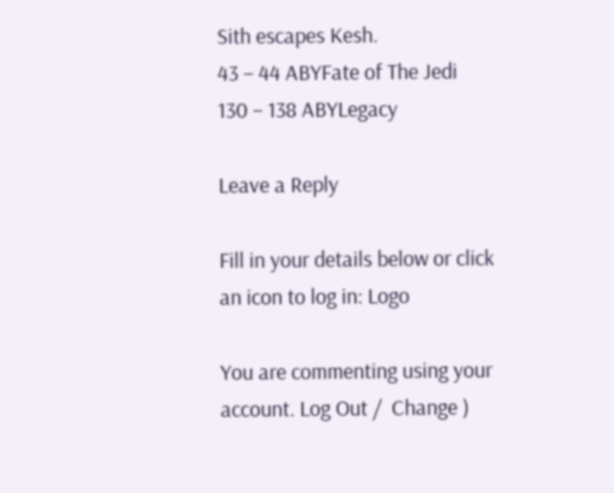Sith escapes Kesh.
43 – 44 ABYFate of The Jedi
130 – 138 ABYLegacy

Leave a Reply

Fill in your details below or click an icon to log in: Logo

You are commenting using your account. Log Out /  Change )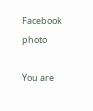Facebook photo

You are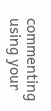commenting using your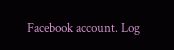Facebook account. Log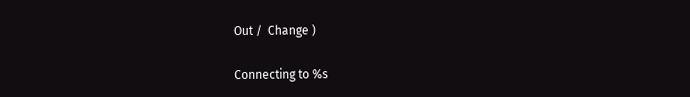Out /  Change )

Connecting to %s